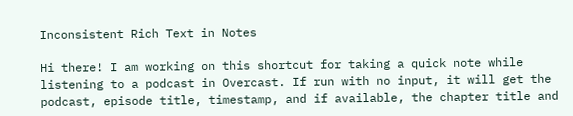Inconsistent Rich Text in Notes

Hi there! I am working on this shortcut for taking a quick note while listening to a podcast in Overcast. If run with no input, it will get the podcast, episode title, timestamp, and if available, the chapter title and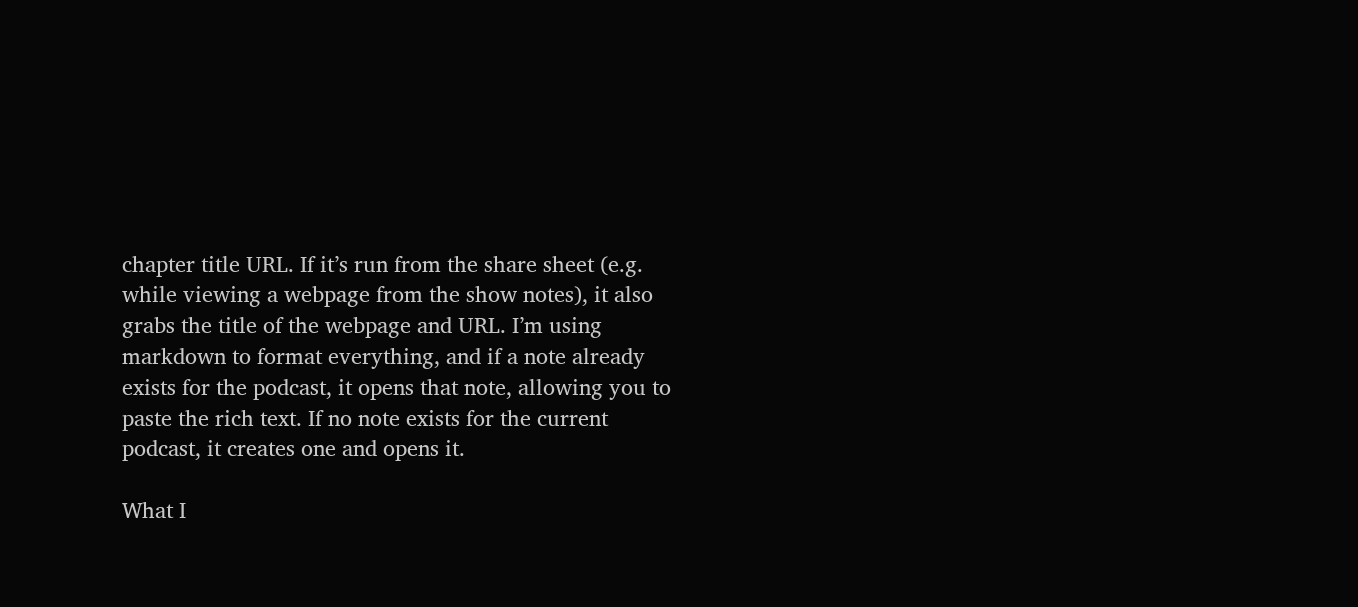chapter title URL. If it’s run from the share sheet (e.g. while viewing a webpage from the show notes), it also grabs the title of the webpage and URL. I’m using markdown to format everything, and if a note already exists for the podcast, it opens that note, allowing you to paste the rich text. If no note exists for the current podcast, it creates one and opens it.

What I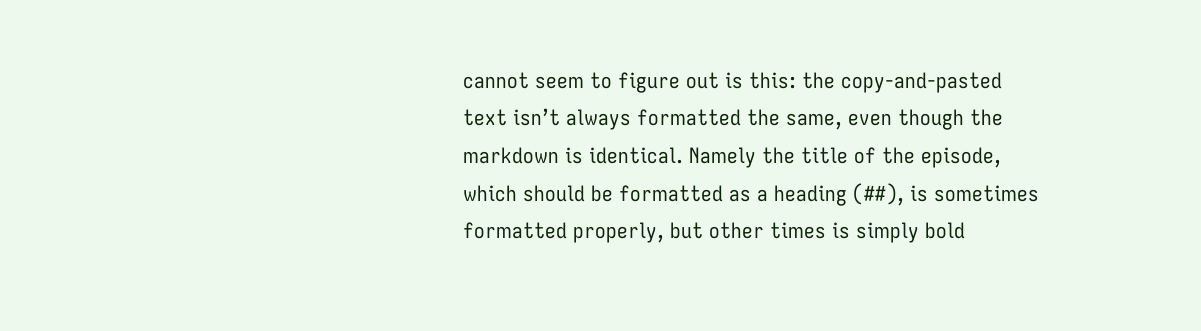cannot seem to figure out is this: the copy-and-pasted text isn’t always formatted the same, even though the markdown is identical. Namely the title of the episode, which should be formatted as a heading (##), is sometimes formatted properly, but other times is simply bold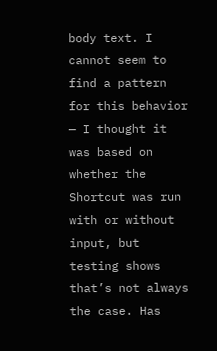body text. I cannot seem to find a pattern for this behavior — I thought it was based on whether the Shortcut was run with or without input, but testing shows that’s not always the case. Has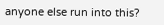anyone else run into this?